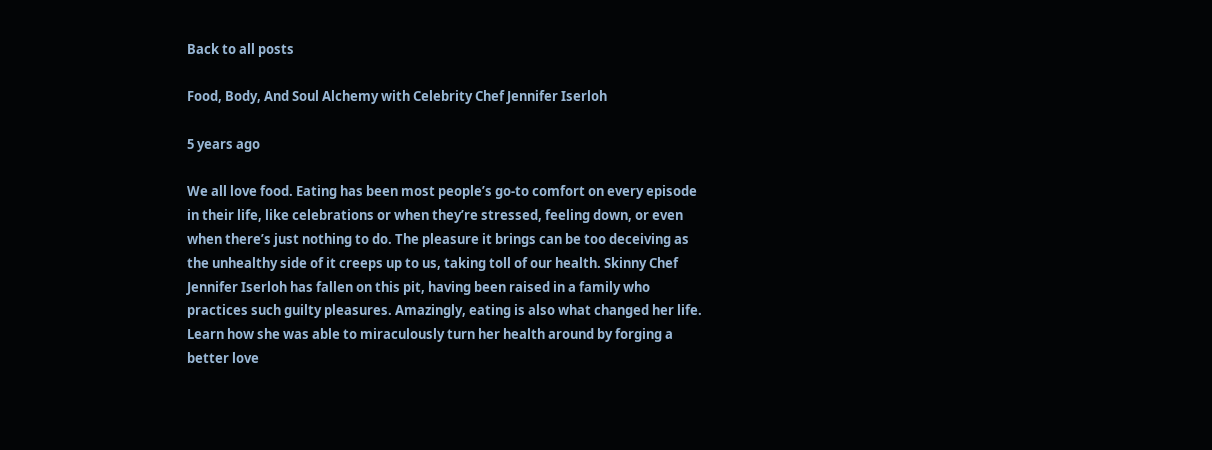Back to all posts

Food, Body, And Soul Alchemy with Celebrity Chef Jennifer Iserloh

5 years ago

We all love food. Eating has been most people’s go-to comfort on every episode in their life, like celebrations or when they’re stressed, feeling down, or even when there’s just nothing to do. The pleasure it brings can be too deceiving as the unhealthy side of it creeps up to us, taking toll of our health. Skinny Chef Jennifer Iserloh has fallen on this pit, having been raised in a family who practices such guilty pleasures. Amazingly, eating is also what changed her life. Learn how she was able to miraculously turn her health around by forging a better love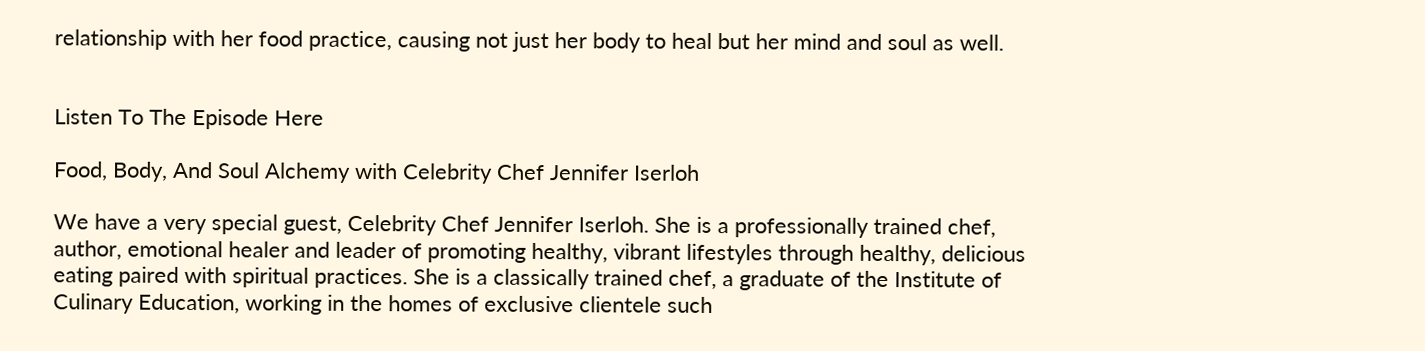relationship with her food practice, causing not just her body to heal but her mind and soul as well.


Listen To The Episode Here

Food, Body, And Soul Alchemy with Celebrity Chef Jennifer Iserloh

We have a very special guest, Celebrity Chef Jennifer Iserloh. She is a professionally trained chef, author, emotional healer and leader of promoting healthy, vibrant lifestyles through healthy, delicious eating paired with spiritual practices. She is a classically trained chef, a graduate of the Institute of Culinary Education, working in the homes of exclusive clientele such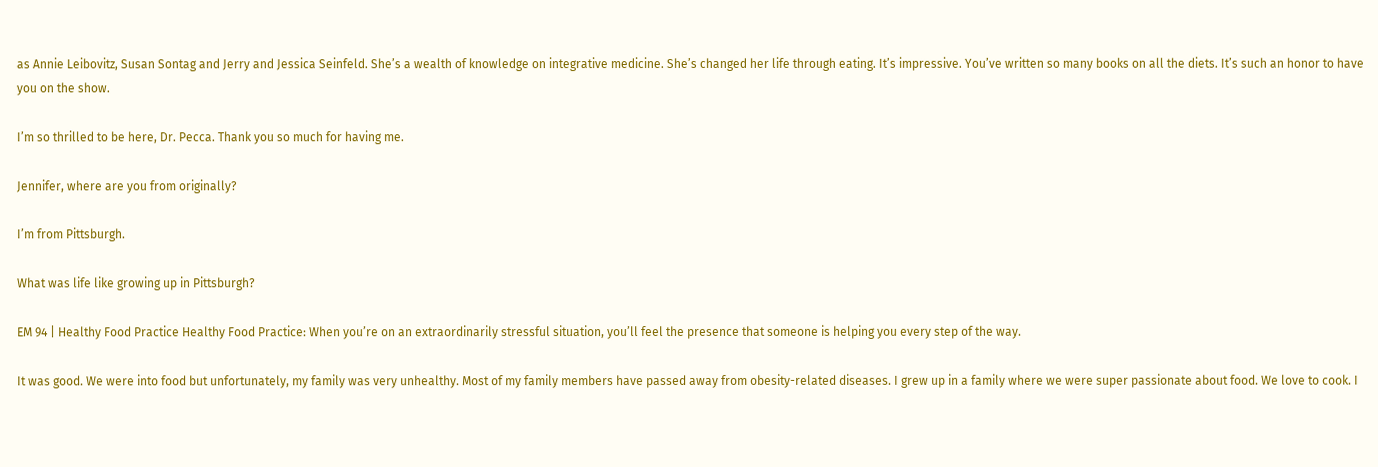as Annie Leibovitz, Susan Sontag and Jerry and Jessica Seinfeld. She’s a wealth of knowledge on integrative medicine. She’s changed her life through eating. It’s impressive. You’ve written so many books on all the diets. It’s such an honor to have you on the show.

I’m so thrilled to be here, Dr. Pecca. Thank you so much for having me.

Jennifer, where are you from originally?

I’m from Pittsburgh.

What was life like growing up in Pittsburgh?

EM 94 | Healthy Food Practice Healthy Food Practice: When you’re on an extraordinarily stressful situation, you’ll feel the presence that someone is helping you every step of the way.

It was good. We were into food but unfortunately, my family was very unhealthy. Most of my family members have passed away from obesity-related diseases. I grew up in a family where we were super passionate about food. We love to cook. I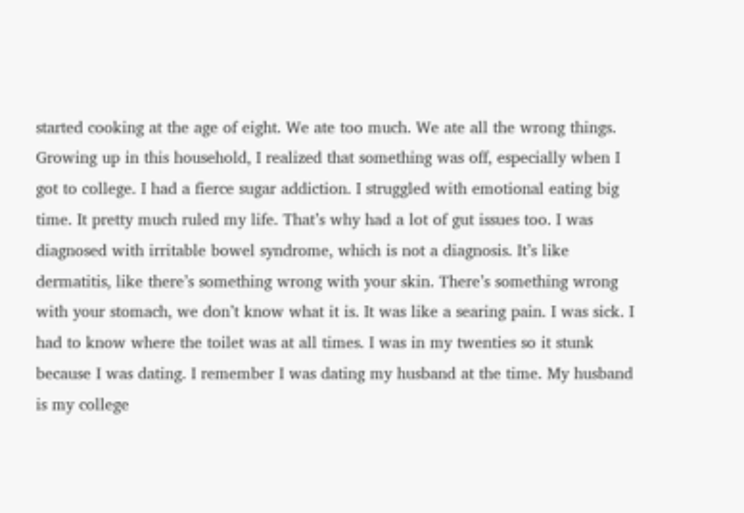started cooking at the age of eight. We ate too much. We ate all the wrong things. Growing up in this household, I realized that something was off, especially when I got to college. I had a fierce sugar addiction. I struggled with emotional eating big time. It pretty much ruled my life. That’s why had a lot of gut issues too. I was diagnosed with irritable bowel syndrome, which is not a diagnosis. It’s like dermatitis, like there’s something wrong with your skin. There’s something wrong with your stomach, we don’t know what it is. It was like a searing pain. I was sick. I had to know where the toilet was at all times. I was in my twenties so it stunk because I was dating. I remember I was dating my husband at the time. My husband is my college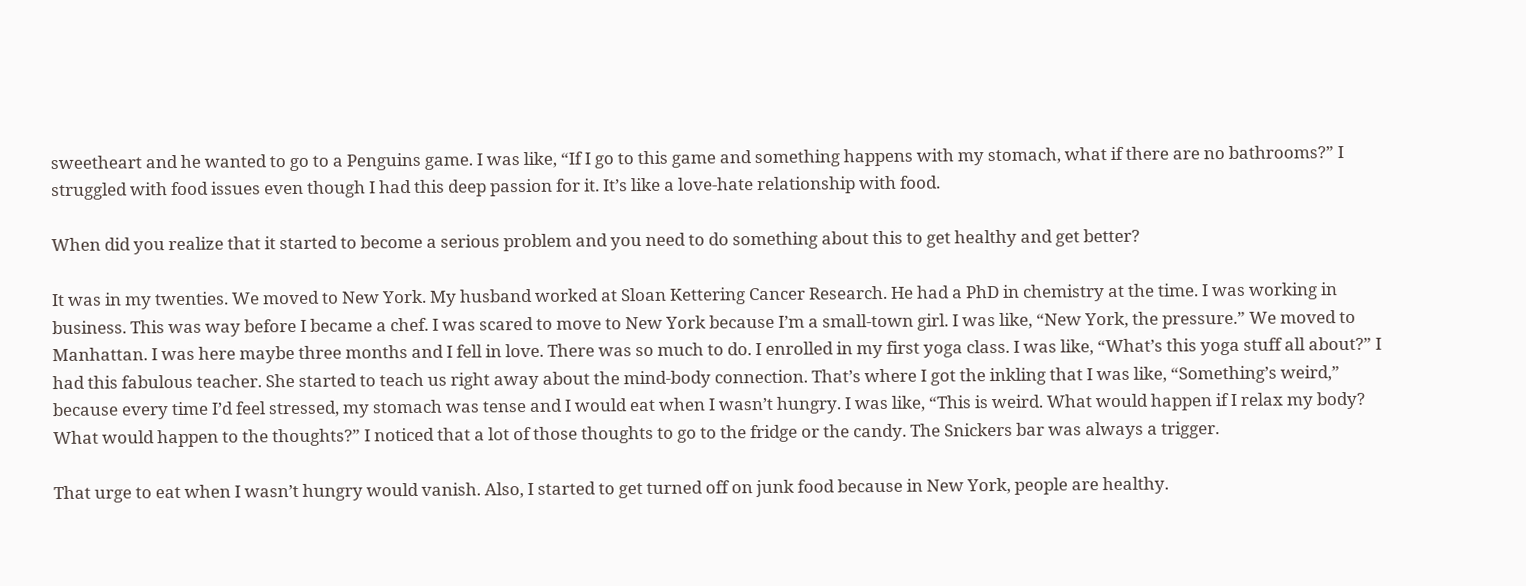sweetheart and he wanted to go to a Penguins game. I was like, “If I go to this game and something happens with my stomach, what if there are no bathrooms?” I struggled with food issues even though I had this deep passion for it. It’s like a love-hate relationship with food.

When did you realize that it started to become a serious problem and you need to do something about this to get healthy and get better?

It was in my twenties. We moved to New York. My husband worked at Sloan Kettering Cancer Research. He had a PhD in chemistry at the time. I was working in business. This was way before I became a chef. I was scared to move to New York because I’m a small-town girl. I was like, “New York, the pressure.” We moved to Manhattan. I was here maybe three months and I fell in love. There was so much to do. I enrolled in my first yoga class. I was like, “What’s this yoga stuff all about?” I had this fabulous teacher. She started to teach us right away about the mind-body connection. That’s where I got the inkling that I was like, “Something’s weird,” because every time I’d feel stressed, my stomach was tense and I would eat when I wasn’t hungry. I was like, “This is weird. What would happen if I relax my body? What would happen to the thoughts?” I noticed that a lot of those thoughts to go to the fridge or the candy. The Snickers bar was always a trigger.

That urge to eat when I wasn’t hungry would vanish. Also, I started to get turned off on junk food because in New York, people are healthy.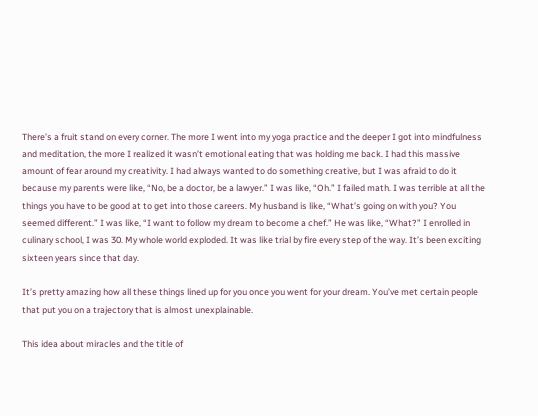There’s a fruit stand on every corner. The more I went into my yoga practice and the deeper I got into mindfulness and meditation, the more I realized it wasn’t emotional eating that was holding me back. I had this massive amount of fear around my creativity. I had always wanted to do something creative, but I was afraid to do it because my parents were like, “No, be a doctor, be a lawyer.” I was like, “Oh.” I failed math. I was terrible at all the things you have to be good at to get into those careers. My husband is like, “What’s going on with you? You seemed different.” I was like, “I want to follow my dream to become a chef.” He was like, “What?” I enrolled in culinary school, I was 30. My whole world exploded. It was like trial by fire every step of the way. It’s been exciting sixteen years since that day.

It’s pretty amazing how all these things lined up for you once you went for your dream. You’ve met certain people that put you on a trajectory that is almost unexplainable.

This idea about miracles and the title of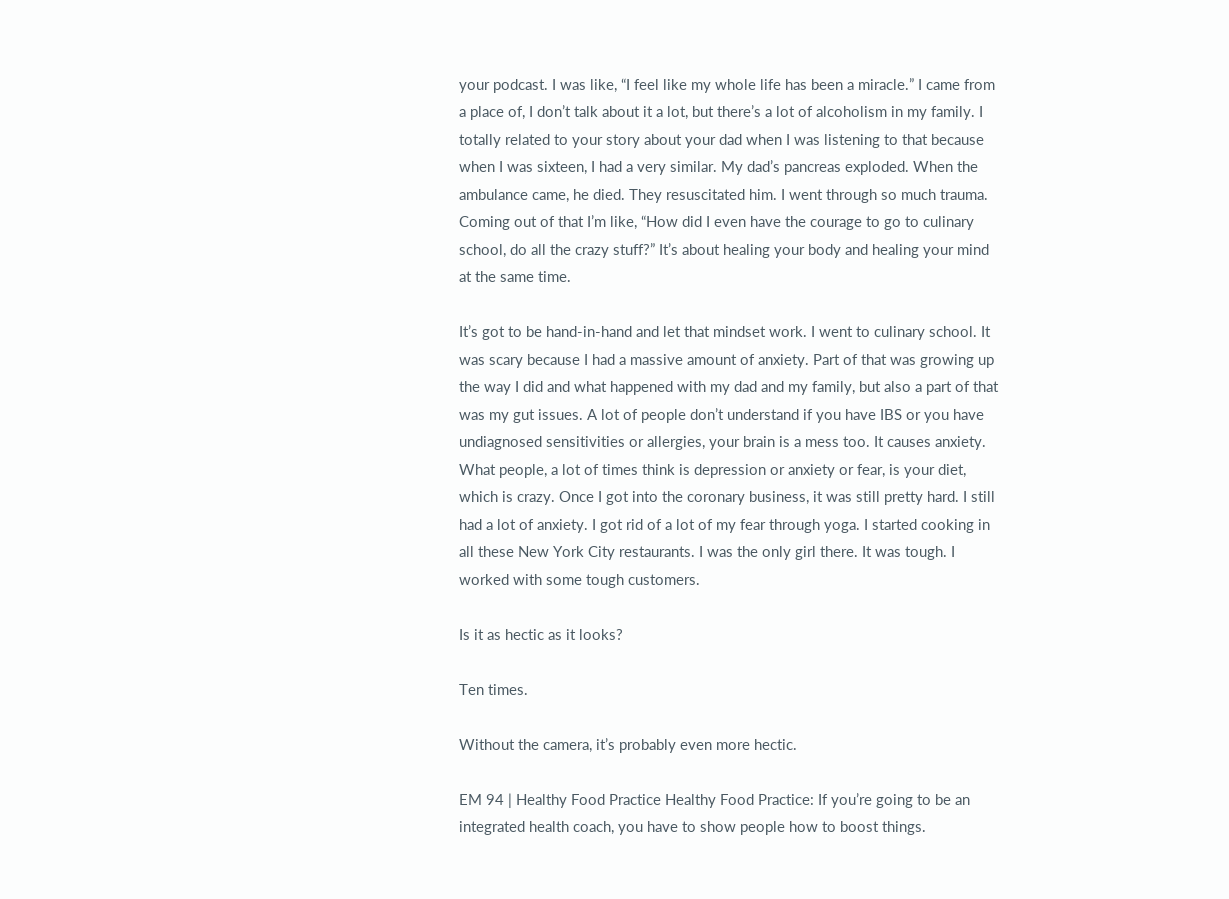your podcast. I was like, “I feel like my whole life has been a miracle.” I came from a place of, I don’t talk about it a lot, but there’s a lot of alcoholism in my family. I totally related to your story about your dad when I was listening to that because when I was sixteen, I had a very similar. My dad’s pancreas exploded. When the ambulance came, he died. They resuscitated him. I went through so much trauma. Coming out of that I’m like, “How did I even have the courage to go to culinary school, do all the crazy stuff?” It’s about healing your body and healing your mind at the same time.

It’s got to be hand-in-hand and let that mindset work. I went to culinary school. It was scary because I had a massive amount of anxiety. Part of that was growing up the way I did and what happened with my dad and my family, but also a part of that was my gut issues. A lot of people don’t understand if you have IBS or you have undiagnosed sensitivities or allergies, your brain is a mess too. It causes anxiety. What people, a lot of times think is depression or anxiety or fear, is your diet, which is crazy. Once I got into the coronary business, it was still pretty hard. I still had a lot of anxiety. I got rid of a lot of my fear through yoga. I started cooking in all these New York City restaurants. I was the only girl there. It was tough. I worked with some tough customers.

Is it as hectic as it looks?

Ten times.

Without the camera, it’s probably even more hectic.

EM 94 | Healthy Food Practice Healthy Food Practice: If you’re going to be an integrated health coach, you have to show people how to boost things.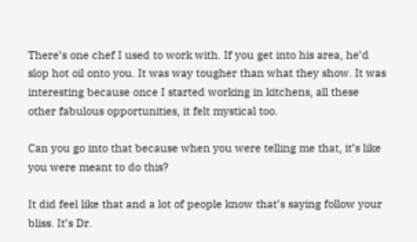There’s one chef I used to work with. If you get into his area, he’d slop hot oil onto you. It was way tougher than what they show. It was interesting because once I started working in kitchens, all these other fabulous opportunities, it felt mystical too.

Can you go into that because when you were telling me that, it’s like you were meant to do this?

It did feel like that and a lot of people know that’s saying follow your bliss. It’s Dr.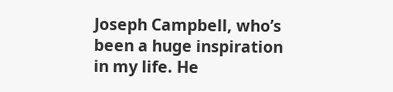Joseph Campbell, who’s been a huge inspiration in my life. He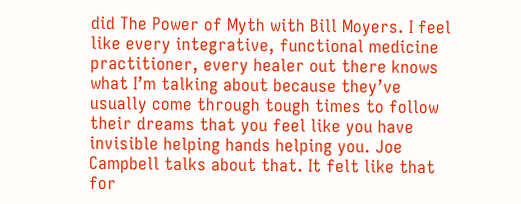did The Power of Myth with Bill Moyers. I feel like every integrative, functional medicine practitioner, every healer out there knows what I’m talking about because they’ve usually come through tough times to follow their dreams that you feel like you have invisible helping hands helping you. Joe Campbell talks about that. It felt like that for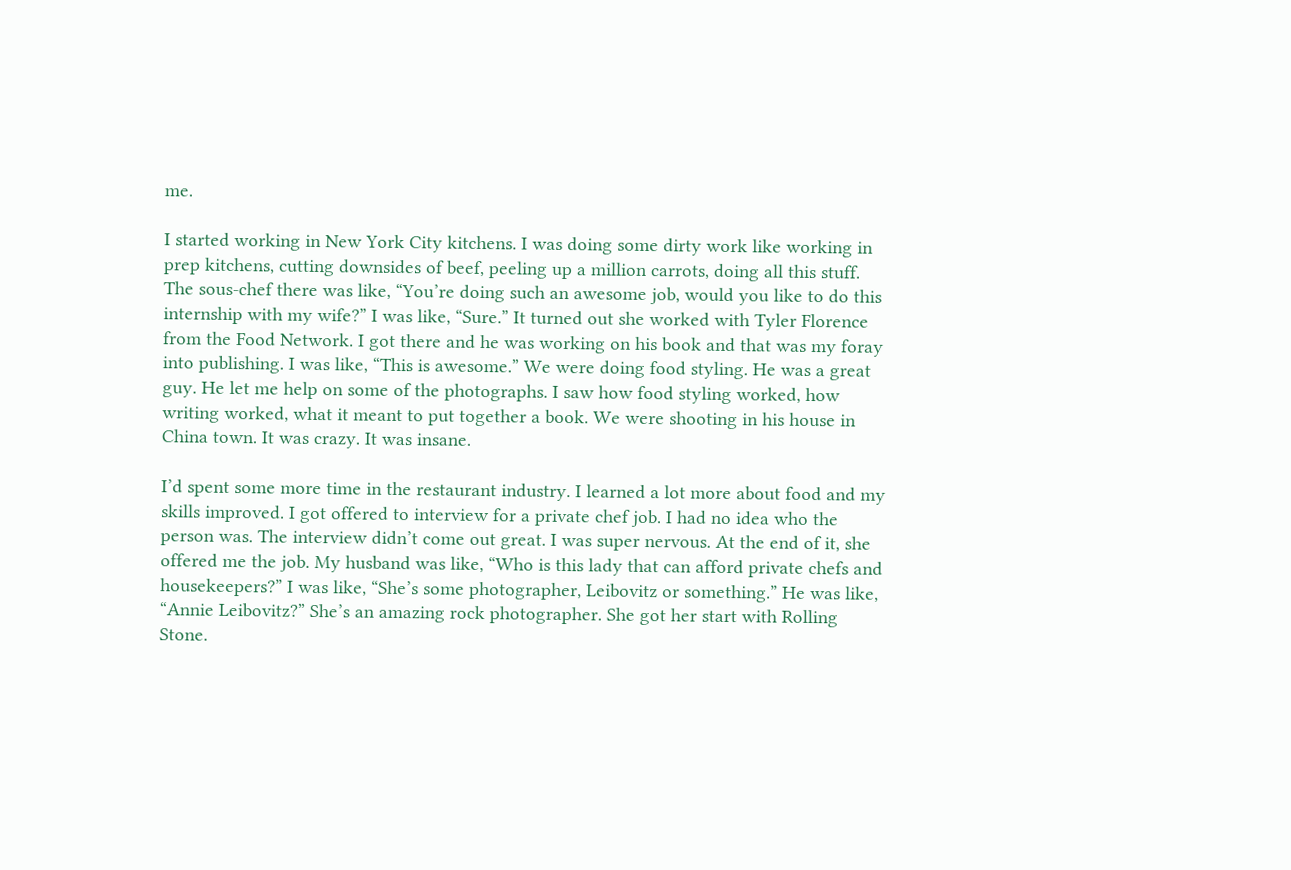me.

I started working in New York City kitchens. I was doing some dirty work like working in prep kitchens, cutting downsides of beef, peeling up a million carrots, doing all this stuff. The sous-chef there was like, “You’re doing such an awesome job, would you like to do this internship with my wife?” I was like, “Sure.” It turned out she worked with Tyler Florence from the Food Network. I got there and he was working on his book and that was my foray into publishing. I was like, “This is awesome.” We were doing food styling. He was a great guy. He let me help on some of the photographs. I saw how food styling worked, how writing worked, what it meant to put together a book. We were shooting in his house in China town. It was crazy. It was insane.

I’d spent some more time in the restaurant industry. I learned a lot more about food and my skills improved. I got offered to interview for a private chef job. I had no idea who the person was. The interview didn’t come out great. I was super nervous. At the end of it, she offered me the job. My husband was like, “Who is this lady that can afford private chefs and housekeepers?” I was like, “She’s some photographer, Leibovitz or something.” He was like, “Annie Leibovitz?” She’s an amazing rock photographer. She got her start with Rolling Stone.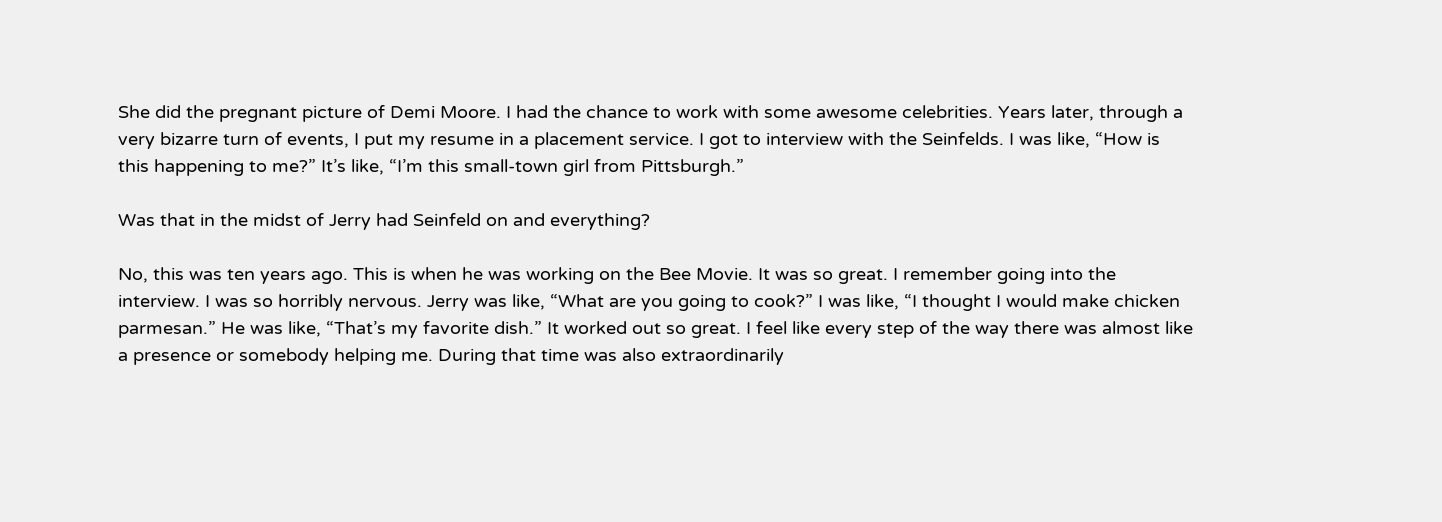She did the pregnant picture of Demi Moore. I had the chance to work with some awesome celebrities. Years later, through a very bizarre turn of events, I put my resume in a placement service. I got to interview with the Seinfelds. I was like, “How is this happening to me?” It’s like, “I’m this small-town girl from Pittsburgh.”

Was that in the midst of Jerry had Seinfeld on and everything?

No, this was ten years ago. This is when he was working on the Bee Movie. It was so great. I remember going into the interview. I was so horribly nervous. Jerry was like, “What are you going to cook?” I was like, “I thought I would make chicken parmesan.” He was like, “That’s my favorite dish.” It worked out so great. I feel like every step of the way there was almost like a presence or somebody helping me. During that time was also extraordinarily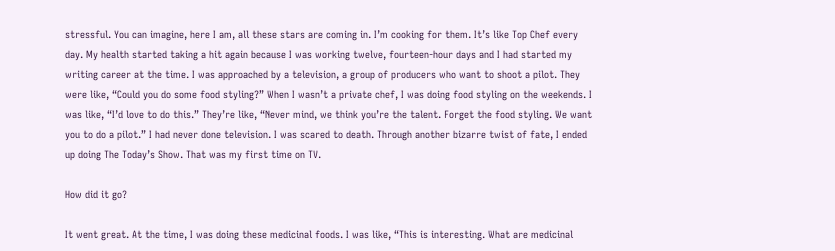stressful. You can imagine, here I am, all these stars are coming in. I’m cooking for them. It’s like Top Chef every day. My health started taking a hit again because I was working twelve, fourteen-hour days and I had started my writing career at the time. I was approached by a television, a group of producers who want to shoot a pilot. They were like, “Could you do some food styling?” When I wasn’t a private chef, I was doing food styling on the weekends. I was like, “I’d love to do this.” They’re like, “Never mind, we think you’re the talent. Forget the food styling. We want you to do a pilot.” I had never done television. I was scared to death. Through another bizarre twist of fate, I ended up doing The Today’s Show. That was my first time on TV.

How did it go?

It went great. At the time, I was doing these medicinal foods. I was like, “This is interesting. What are medicinal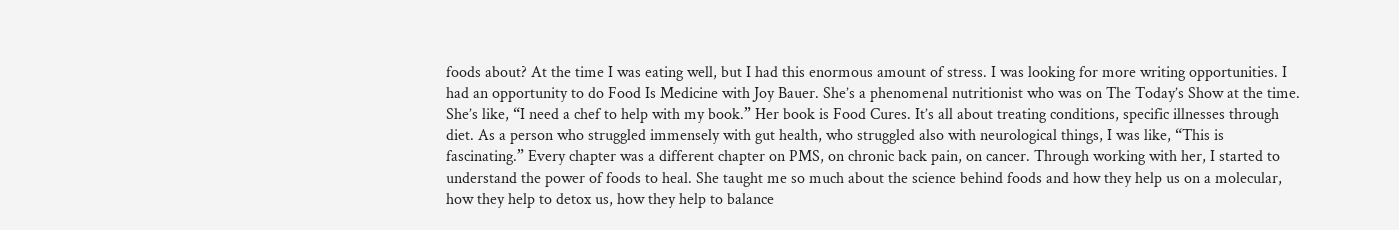foods about? At the time I was eating well, but I had this enormous amount of stress. I was looking for more writing opportunities. I had an opportunity to do Food Is Medicine with Joy Bauer. She’s a phenomenal nutritionist who was on The Today’s Show at the time. She’s like, “I need a chef to help with my book.” Her book is Food Cures. It’s all about treating conditions, specific illnesses through diet. As a person who struggled immensely with gut health, who struggled also with neurological things, I was like, “This is fascinating.” Every chapter was a different chapter on PMS, on chronic back pain, on cancer. Through working with her, I started to understand the power of foods to heal. She taught me so much about the science behind foods and how they help us on a molecular, how they help to detox us, how they help to balance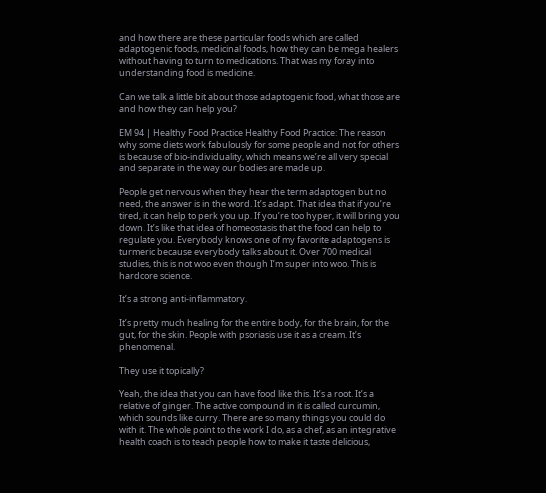and how there are these particular foods which are called adaptogenic foods, medicinal foods, how they can be mega healers without having to turn to medications. That was my foray into understanding food is medicine.

Can we talk a little bit about those adaptogenic food, what those are and how they can help you?

EM 94 | Healthy Food Practice Healthy Food Practice: The reason why some diets work fabulously for some people and not for others is because of bio-individuality, which means we’re all very special and separate in the way our bodies are made up.

People get nervous when they hear the term adaptogen but no need, the answer is in the word. It’s adapt. That idea that if you’re tired, it can help to perk you up. If you’re too hyper, it will bring you down. It’s like that idea of homeostasis that the food can help to regulate you. Everybody knows one of my favorite adaptogens is turmeric because everybody talks about it. Over 700 medical studies, this is not woo even though I’m super into woo. This is hardcore science.

It’s a strong anti-inflammatory.

It’s pretty much healing for the entire body, for the brain, for the gut, for the skin. People with psoriasis use it as a cream. It’s phenomenal.

They use it topically?

Yeah, the idea that you can have food like this. It’s a root. It’s a relative of ginger. The active compound in it is called curcumin, which sounds like curry. There are so many things you could do with it. The whole point to the work I do, as a chef, as an integrative health coach is to teach people how to make it taste delicious,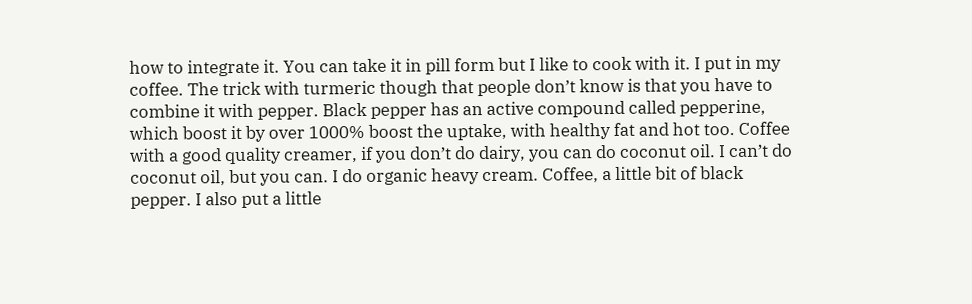how to integrate it. You can take it in pill form but I like to cook with it. I put in my coffee. The trick with turmeric though that people don’t know is that you have to combine it with pepper. Black pepper has an active compound called pepperine, which boost it by over 1000% boost the uptake, with healthy fat and hot too. Coffee with a good quality creamer, if you don’t do dairy, you can do coconut oil. I can’t do coconut oil, but you can. I do organic heavy cream. Coffee, a little bit of black pepper. I also put a little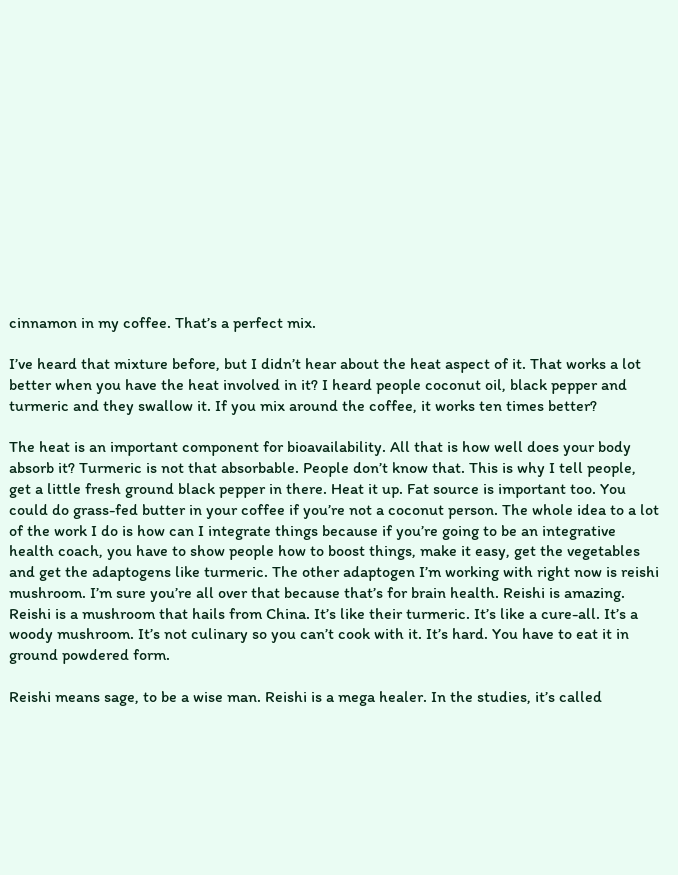cinnamon in my coffee. That’s a perfect mix.

I’ve heard that mixture before, but I didn’t hear about the heat aspect of it. That works a lot better when you have the heat involved in it? I heard people coconut oil, black pepper and turmeric and they swallow it. If you mix around the coffee, it works ten times better?

The heat is an important component for bioavailability. All that is how well does your body absorb it? Turmeric is not that absorbable. People don’t know that. This is why I tell people, get a little fresh ground black pepper in there. Heat it up. Fat source is important too. You could do grass-fed butter in your coffee if you’re not a coconut person. The whole idea to a lot of the work I do is how can I integrate things because if you’re going to be an integrative health coach, you have to show people how to boost things, make it easy, get the vegetables and get the adaptogens like turmeric. The other adaptogen I’m working with right now is reishi mushroom. I’m sure you’re all over that because that’s for brain health. Reishi is amazing. Reishi is a mushroom that hails from China. It’s like their turmeric. It’s like a cure-all. It’s a woody mushroom. It’s not culinary so you can’t cook with it. It’s hard. You have to eat it in ground powdered form.

Reishi means sage, to be a wise man. Reishi is a mega healer. In the studies, it’s called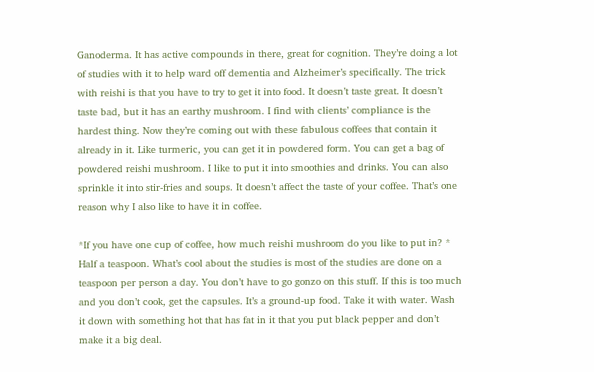Ganoderma. It has active compounds in there, great for cognition. They’re doing a lot of studies with it to help ward off dementia and Alzheimer’s specifically. The trick with reishi is that you have to try to get it into food. It doesn’t taste great. It doesn’t taste bad, but it has an earthy mushroom. I find with clients’ compliance is the hardest thing. Now they’re coming out with these fabulous coffees that contain it already in it. Like turmeric, you can get it in powdered form. You can get a bag of powdered reishi mushroom. I like to put it into smoothies and drinks. You can also sprinkle it into stir-fries and soups. It doesn’t affect the taste of your coffee. That’s one reason why I also like to have it in coffee.

*If you have one cup of coffee, how much reishi mushroom do you like to put in? * Half a teaspoon. What’s cool about the studies is most of the studies are done on a teaspoon per person a day. You don’t have to go gonzo on this stuff. If this is too much and you don’t cook, get the capsules. It’s a ground-up food. Take it with water. Wash it down with something hot that has fat in it that you put black pepper and don’t make it a big deal.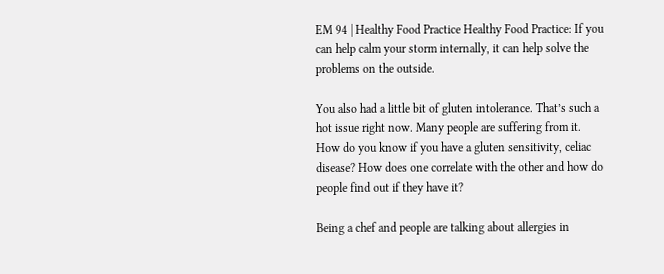EM 94 | Healthy Food Practice Healthy Food Practice: If you can help calm your storm internally, it can help solve the problems on the outside.

You also had a little bit of gluten intolerance. That’s such a hot issue right now. Many people are suffering from it. How do you know if you have a gluten sensitivity, celiac disease? How does one correlate with the other and how do people find out if they have it?

Being a chef and people are talking about allergies in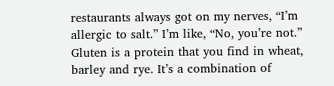restaurants always got on my nerves, “I’m allergic to salt.” I’m like, “No, you’re not.” Gluten is a protein that you find in wheat, barley and rye. It’s a combination of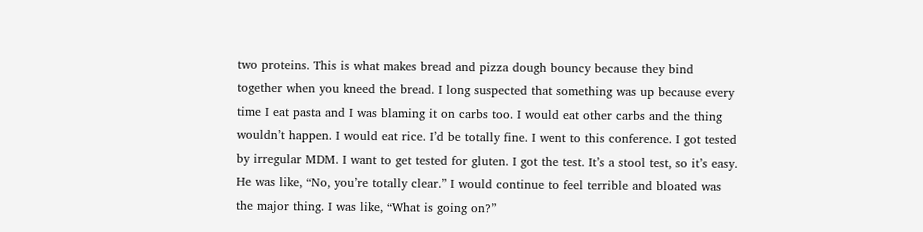two proteins. This is what makes bread and pizza dough bouncy because they bind together when you kneed the bread. I long suspected that something was up because every time I eat pasta and I was blaming it on carbs too. I would eat other carbs and the thing wouldn’t happen. I would eat rice. I’d be totally fine. I went to this conference. I got tested by irregular MDM. I want to get tested for gluten. I got the test. It’s a stool test, so it’s easy. He was like, “No, you’re totally clear.” I would continue to feel terrible and bloated was the major thing. I was like, “What is going on?”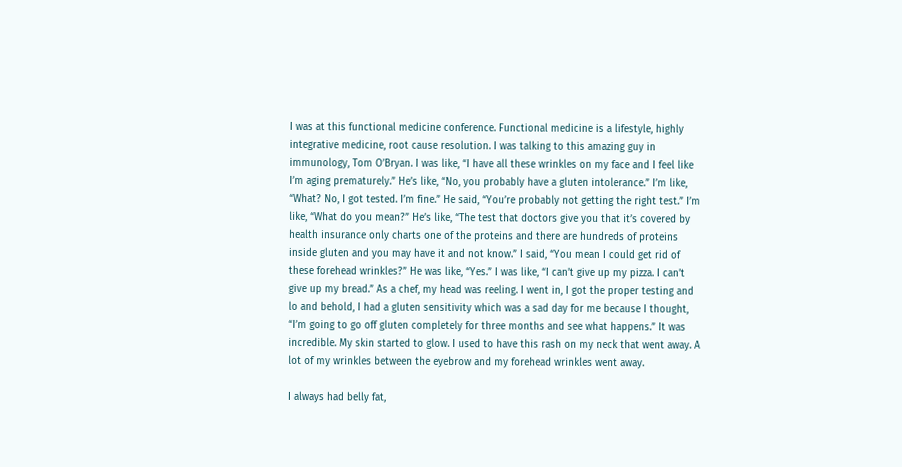I was at this functional medicine conference. Functional medicine is a lifestyle, highly integrative medicine, root cause resolution. I was talking to this amazing guy in immunology, Tom O’Bryan. I was like, “I have all these wrinkles on my face and I feel like I’m aging prematurely.” He’s like, “No, you probably have a gluten intolerance.” I’m like, “What? No, I got tested. I’m fine.” He said, “You’re probably not getting the right test.” I’m like, “What do you mean?” He’s like, “The test that doctors give you that it’s covered by health insurance only charts one of the proteins and there are hundreds of proteins inside gluten and you may have it and not know.” I said, “You mean I could get rid of these forehead wrinkles?” He was like, “Yes.” I was like, “I can’t give up my pizza. I can’t give up my bread.” As a chef, my head was reeling. I went in, I got the proper testing and lo and behold, I had a gluten sensitivity which was a sad day for me because I thought, “I’m going to go off gluten completely for three months and see what happens.” It was incredible. My skin started to glow. I used to have this rash on my neck that went away. A lot of my wrinkles between the eyebrow and my forehead wrinkles went away.

I always had belly fat,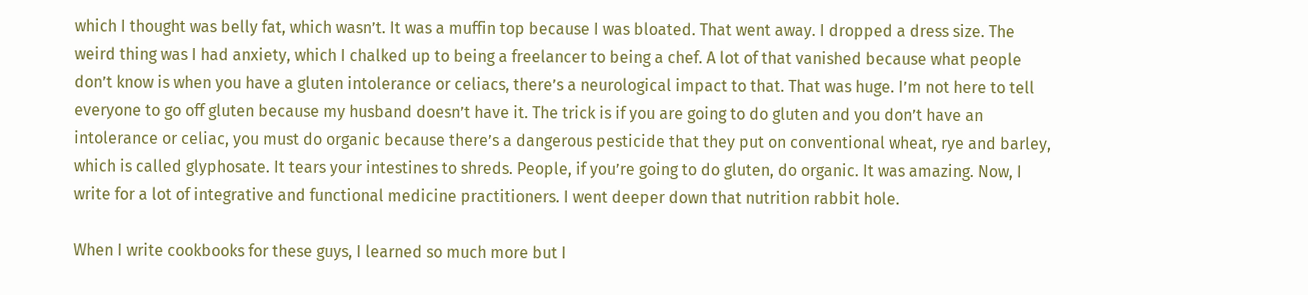which I thought was belly fat, which wasn’t. It was a muffin top because I was bloated. That went away. I dropped a dress size. The weird thing was I had anxiety, which I chalked up to being a freelancer to being a chef. A lot of that vanished because what people don’t know is when you have a gluten intolerance or celiacs, there’s a neurological impact to that. That was huge. I’m not here to tell everyone to go off gluten because my husband doesn’t have it. The trick is if you are going to do gluten and you don’t have an intolerance or celiac, you must do organic because there’s a dangerous pesticide that they put on conventional wheat, rye and barley, which is called glyphosate. It tears your intestines to shreds. People, if you’re going to do gluten, do organic. It was amazing. Now, I write for a lot of integrative and functional medicine practitioners. I went deeper down that nutrition rabbit hole.

When I write cookbooks for these guys, I learned so much more but I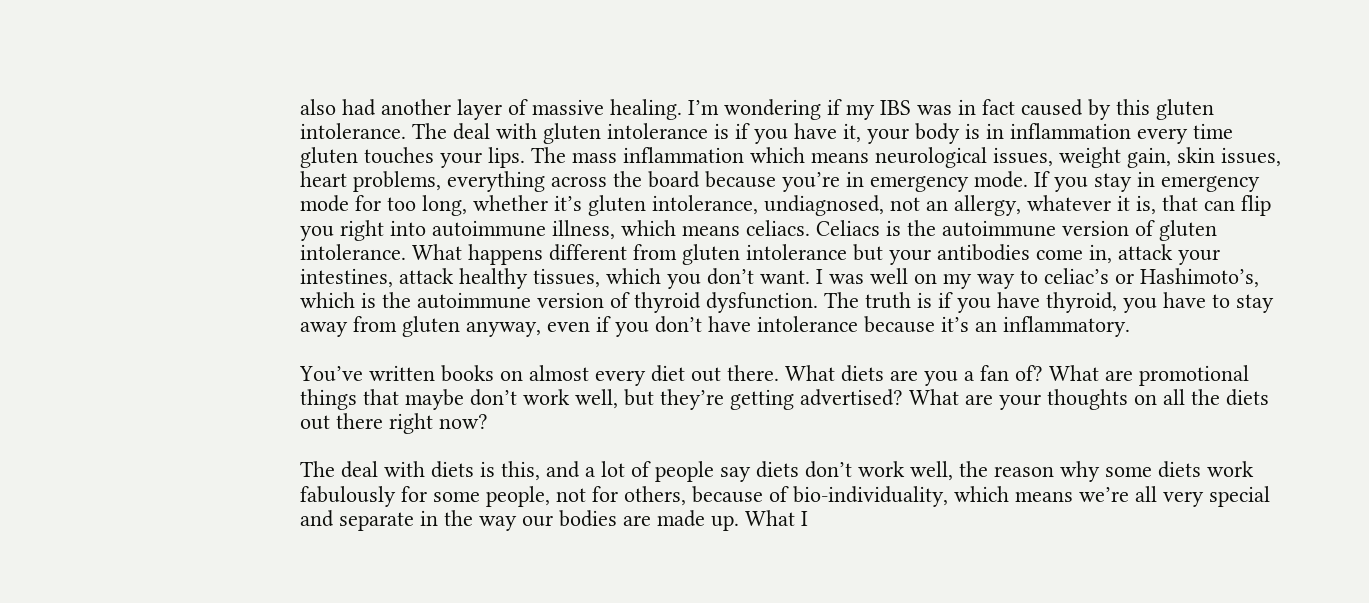also had another layer of massive healing. I’m wondering if my IBS was in fact caused by this gluten intolerance. The deal with gluten intolerance is if you have it, your body is in inflammation every time gluten touches your lips. The mass inflammation which means neurological issues, weight gain, skin issues, heart problems, everything across the board because you’re in emergency mode. If you stay in emergency mode for too long, whether it’s gluten intolerance, undiagnosed, not an allergy, whatever it is, that can flip you right into autoimmune illness, which means celiacs. Celiacs is the autoimmune version of gluten intolerance. What happens different from gluten intolerance but your antibodies come in, attack your intestines, attack healthy tissues, which you don’t want. I was well on my way to celiac’s or Hashimoto’s, which is the autoimmune version of thyroid dysfunction. The truth is if you have thyroid, you have to stay away from gluten anyway, even if you don’t have intolerance because it’s an inflammatory.

You’ve written books on almost every diet out there. What diets are you a fan of? What are promotional things that maybe don’t work well, but they’re getting advertised? What are your thoughts on all the diets out there right now?

The deal with diets is this, and a lot of people say diets don’t work well, the reason why some diets work fabulously for some people, not for others, because of bio-individuality, which means we’re all very special and separate in the way our bodies are made up. What I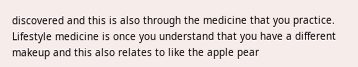discovered and this is also through the medicine that you practice. Lifestyle medicine is once you understand that you have a different makeup and this also relates to like the apple pear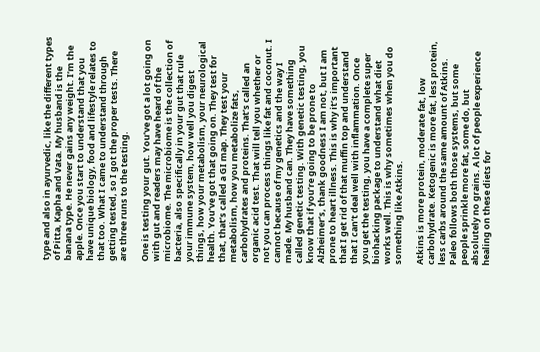type and also in ayurvedic, like the different types of Pitta, Kapha and Vata. My husband is the banana type. He never gains any weight. I’m the apple. Once you start to understand that you have unique biology, food and lifestyle relates to that too. What I came to understand through getting tested, so I got the proper tests. There are three runs to the testing.

One is testing your gut. You’ve got a lot going on with gut and readers may have heard of the microbiome. The microbiome is the collection of bacteria, also specifically in your gut that rule your immune system, how well you digest things, how your metabolism, your neurological health. You’ve got that going on. They test for that, that’s called a GI map. They test your metabolism, how you metabolize fats, carbohydrates and proteins. That’s called an organic acid test. That will tell you whether or not you can process things like fat and coconut. I cannot because of my genetics and the way I made. My husband can. They have something called genetic testing. With genetic testing, you know that if you’re going to be prone to Alzheimer’s, thank goodness I am not, but I am prone to heart illness. This is why it’s important that I get rid of that muffin top and understand that I can’t deal well with inflammation. Once you get the testing, you have a complete super biohacking package to understand what diet works well. This is why sometimes when you do something like Atkins.

Atkins is more protein, moderate fat, low carbohydrate. Ketogenic is more fat, less protein, less carbs around the same amount of Atkins. Paleo follows both those systems, but some people sprinkle more fat, some do, but absolutely no grains. A lot of people experience healing on these diets for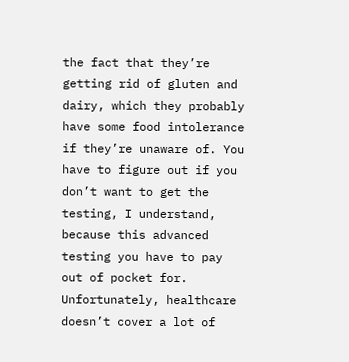the fact that they’re getting rid of gluten and dairy, which they probably have some food intolerance if they’re unaware of. You have to figure out if you don’t want to get the testing, I understand, because this advanced testing you have to pay out of pocket for. Unfortunately, healthcare doesn’t cover a lot of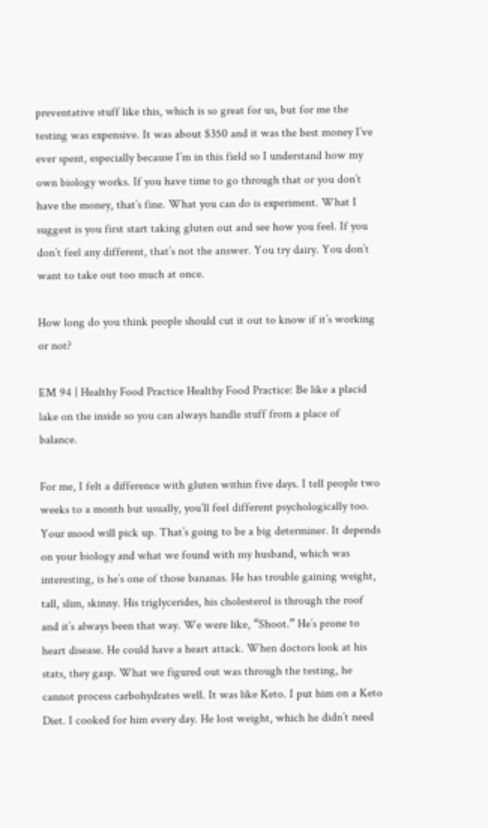preventative stuff like this, which is so great for us, but for me the testing was expensive. It was about $350 and it was the best money I’ve ever spent, especially because I’m in this field so I understand how my own biology works. If you have time to go through that or you don’t have the money, that’s fine. What you can do is experiment. What I suggest is you first start taking gluten out and see how you feel. If you don’t feel any different, that’s not the answer. You try dairy. You don’t want to take out too much at once.

How long do you think people should cut it out to know if it’s working or not?

EM 94 | Healthy Food Practice Healthy Food Practice: Be like a placid lake on the inside so you can always handle stuff from a place of balance.

For me, I felt a difference with gluten within five days. I tell people two weeks to a month but usually, you’ll feel different psychologically too. Your mood will pick up. That’s going to be a big determiner. It depends on your biology and what we found with my husband, which was interesting, is he’s one of those bananas. He has trouble gaining weight, tall, slim, skinny. His triglycerides, his cholesterol is through the roof and it’s always been that way. We were like, “Shoot.” He’s prone to heart disease. He could have a heart attack. When doctors look at his stats, they gasp. What we figured out was through the testing, he cannot process carbohydrates well. It was like Keto. I put him on a Keto Diet. I cooked for him every day. He lost weight, which he didn’t need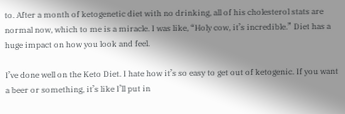to. After a month of ketogenetic diet with no drinking, all of his cholesterol stats are normal now, which to me is a miracle. I was like, “Holy cow, it’s incredible.” Diet has a huge impact on how you look and feel.

I’ve done well on the Keto Diet. I hate how it’s so easy to get out of ketogenic. If you want a beer or something, it’s like I’ll put in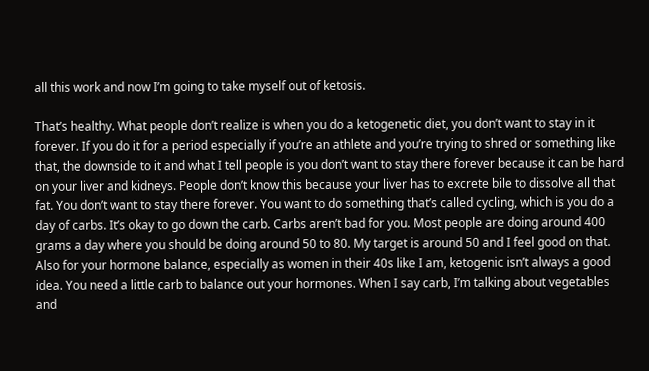all this work and now I’m going to take myself out of ketosis.

That’s healthy. What people don’t realize is when you do a ketogenetic diet, you don’t want to stay in it forever. If you do it for a period especially if you’re an athlete and you’re trying to shred or something like that, the downside to it and what I tell people is you don’t want to stay there forever because it can be hard on your liver and kidneys. People don’t know this because your liver has to excrete bile to dissolve all that fat. You don’t want to stay there forever. You want to do something that’s called cycling, which is you do a day of carbs. It’s okay to go down the carb. Carbs aren’t bad for you. Most people are doing around 400 grams a day where you should be doing around 50 to 80. My target is around 50 and I feel good on that. Also for your hormone balance, especially as women in their 40s like I am, ketogenic isn’t always a good idea. You need a little carb to balance out your hormones. When I say carb, I’m talking about vegetables and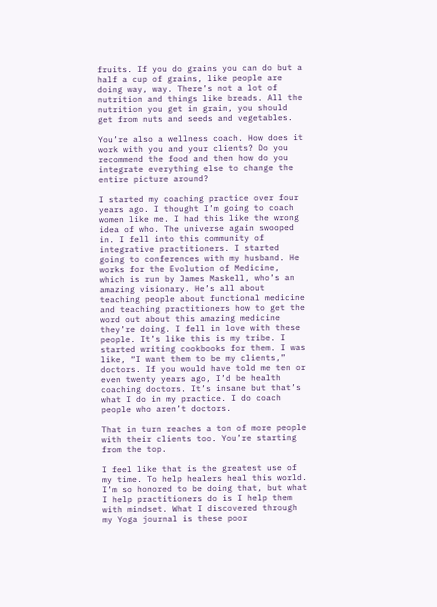fruits. If you do grains you can do but a half a cup of grains, like people are doing way, way. There’s not a lot of nutrition and things like breads. All the nutrition you get in grain, you should get from nuts and seeds and vegetables.

You’re also a wellness coach. How does it work with you and your clients? Do you recommend the food and then how do you integrate everything else to change the entire picture around?

I started my coaching practice over four years ago. I thought I’m going to coach women like me. I had this like the wrong idea of who. The universe again swooped in. I fell into this community of integrative practitioners. I started going to conferences with my husband. He works for the Evolution of Medicine, which is run by James Maskell, who’s an amazing visionary. He’s all about teaching people about functional medicine and teaching practitioners how to get the word out about this amazing medicine they’re doing. I fell in love with these people. It’s like this is my tribe. I started writing cookbooks for them. I was like, “I want them to be my clients,” doctors. If you would have told me ten or even twenty years ago, I’d be health coaching doctors. It’s insane but that’s what I do in my practice. I do coach people who aren’t doctors.

That in turn reaches a ton of more people with their clients too. You’re starting from the top.

I feel like that is the greatest use of my time. To help healers heal this world. I’m so honored to be doing that, but what I help practitioners do is I help them with mindset. What I discovered through my Yoga journal is these poor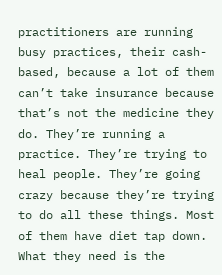practitioners are running busy practices, their cash-based, because a lot of them can’t take insurance because that’s not the medicine they do. They’re running a practice. They’re trying to heal people. They’re going crazy because they’re trying to do all these things. Most of them have diet tap down. What they need is the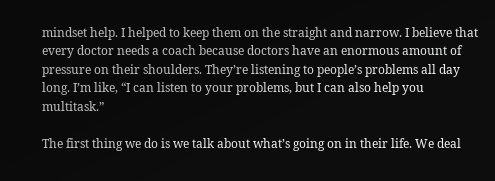mindset help. I helped to keep them on the straight and narrow. I believe that every doctor needs a coach because doctors have an enormous amount of pressure on their shoulders. They’re listening to people’s problems all day long. I’m like, “I can listen to your problems, but I can also help you multitask.”

The first thing we do is we talk about what’s going on in their life. We deal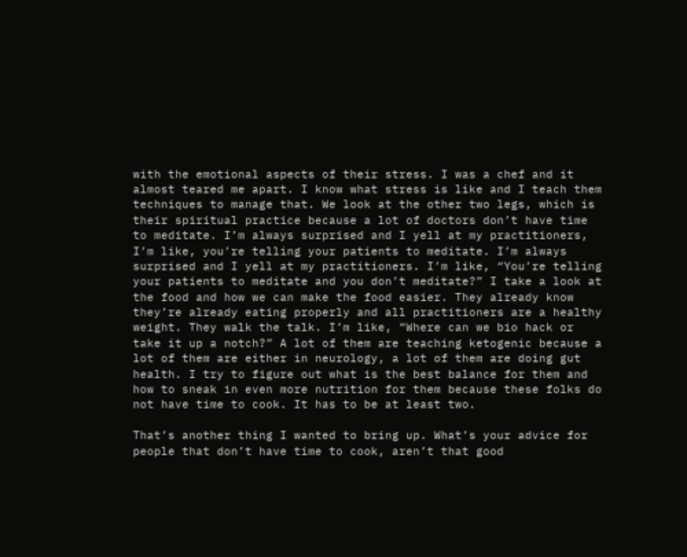with the emotional aspects of their stress. I was a chef and it almost teared me apart. I know what stress is like and I teach them techniques to manage that. We look at the other two legs, which is their spiritual practice because a lot of doctors don’t have time to meditate. I’m always surprised and I yell at my practitioners, I’m like, you’re telling your patients to meditate. I’m always surprised and I yell at my practitioners. I’m like, “You’re telling your patients to meditate and you don’t meditate?” I take a look at the food and how we can make the food easier. They already know they’re already eating properly and all practitioners are a healthy weight. They walk the talk. I’m like, “Where can we bio hack or take it up a notch?” A lot of them are teaching ketogenic because a lot of them are either in neurology, a lot of them are doing gut health. I try to figure out what is the best balance for them and how to sneak in even more nutrition for them because these folks do not have time to cook. It has to be at least two.

That’s another thing I wanted to bring up. What’s your advice for people that don’t have time to cook, aren’t that good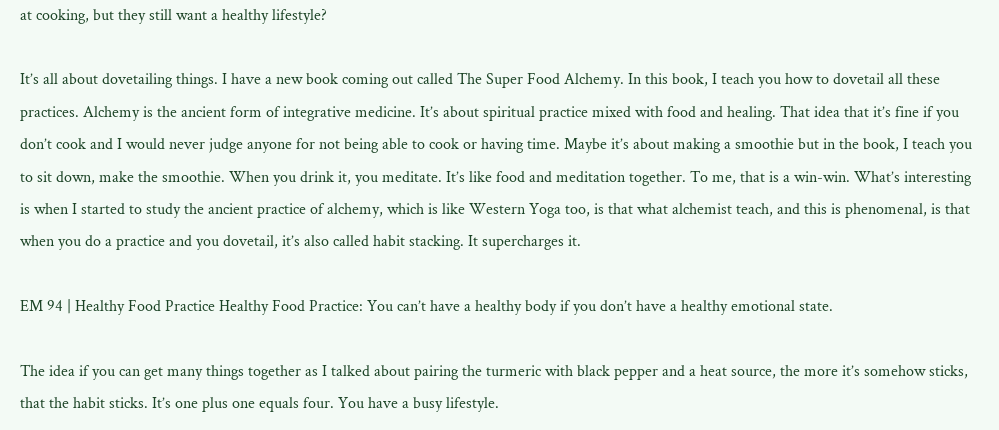at cooking, but they still want a healthy lifestyle?

It’s all about dovetailing things. I have a new book coming out called The Super Food Alchemy. In this book, I teach you how to dovetail all these practices. Alchemy is the ancient form of integrative medicine. It’s about spiritual practice mixed with food and healing. That idea that it’s fine if you don’t cook and I would never judge anyone for not being able to cook or having time. Maybe it’s about making a smoothie but in the book, I teach you to sit down, make the smoothie. When you drink it, you meditate. It’s like food and meditation together. To me, that is a win-win. What’s interesting is when I started to study the ancient practice of alchemy, which is like Western Yoga too, is that what alchemist teach, and this is phenomenal, is that when you do a practice and you dovetail, it’s also called habit stacking. It supercharges it.

EM 94 | Healthy Food Practice Healthy Food Practice: You can’t have a healthy body if you don’t have a healthy emotional state.

The idea if you can get many things together as I talked about pairing the turmeric with black pepper and a heat source, the more it’s somehow sticks, that the habit sticks. It’s one plus one equals four. You have a busy lifestyle.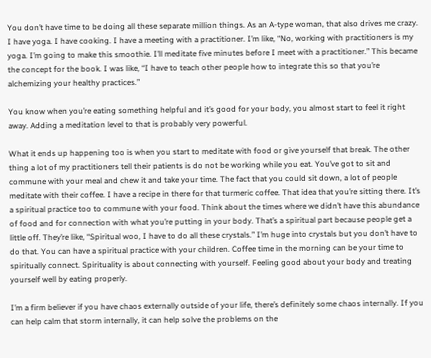You don’t have time to be doing all these separate million things. As an A-type woman, that also drives me crazy. I have yoga. I have cooking. I have a meeting with a practitioner. I’m like, “No, working with practitioners is my yoga. I’m going to make this smoothie. I’ll meditate five minutes before I meet with a practitioner.” This became the concept for the book. I was like, “I have to teach other people how to integrate this so that you’re alchemizing your healthy practices.”

You know when you’re eating something helpful and it’s good for your body, you almost start to feel it right away. Adding a meditation level to that is probably very powerful.

What it ends up happening too is when you start to meditate with food or give yourself that break. The other thing a lot of my practitioners tell their patients is do not be working while you eat. You’ve got to sit and commune with your meal and chew it and take your time. The fact that you could sit down, a lot of people meditate with their coffee. I have a recipe in there for that turmeric coffee. That idea that you’re sitting there. It’s a spiritual practice too to commune with your food. Think about the times where we didn’t have this abundance of food and for connection with what you’re putting in your body. That’s a spiritual part because people get a little off. They’re like, “Spiritual woo, I have to do all these crystals.” I’m huge into crystals but you don’t have to do that. You can have a spiritual practice with your children. Coffee time in the morning can be your time to spiritually connect. Spirituality is about connecting with yourself. Feeling good about your body and treating yourself well by eating properly.

I’m a firm believer if you have chaos externally outside of your life, there’s definitely some chaos internally. If you can help calm that storm internally, it can help solve the problems on the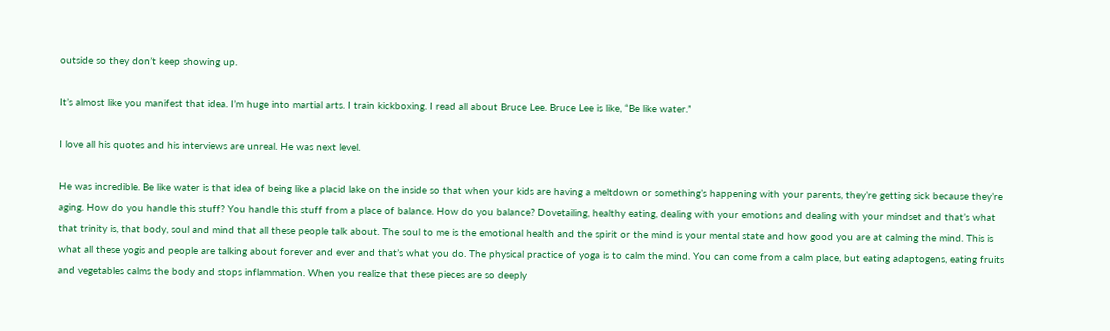outside so they don’t keep showing up.

It’s almost like you manifest that idea. I’m huge into martial arts. I train kickboxing. I read all about Bruce Lee. Bruce Lee is like, “Be like water.”

I love all his quotes and his interviews are unreal. He was next level.

He was incredible. Be like water is that idea of being like a placid lake on the inside so that when your kids are having a meltdown or something’s happening with your parents, they’re getting sick because they’re aging. How do you handle this stuff? You handle this stuff from a place of balance. How do you balance? Dovetailing, healthy eating, dealing with your emotions and dealing with your mindset and that’s what that trinity is, that body, soul and mind that all these people talk about. The soul to me is the emotional health and the spirit or the mind is your mental state and how good you are at calming the mind. This is what all these yogis and people are talking about forever and ever and that’s what you do. The physical practice of yoga is to calm the mind. You can come from a calm place, but eating adaptogens, eating fruits and vegetables calms the body and stops inflammation. When you realize that these pieces are so deeply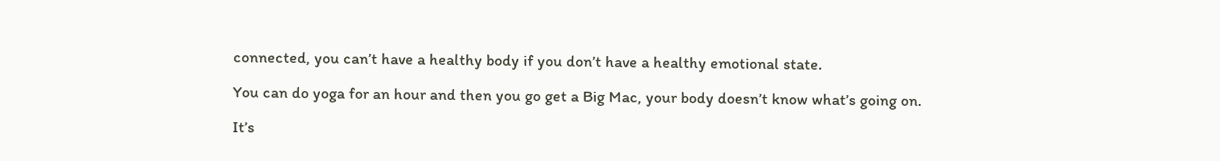connected, you can’t have a healthy body if you don’t have a healthy emotional state.

You can do yoga for an hour and then you go get a Big Mac, your body doesn’t know what’s going on.

It’s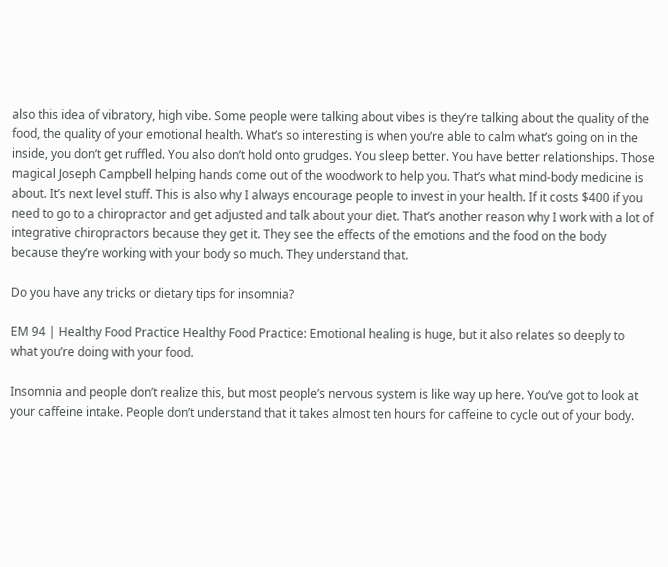also this idea of vibratory, high vibe. Some people were talking about vibes is they’re talking about the quality of the food, the quality of your emotional health. What’s so interesting is when you’re able to calm what’s going on in the inside, you don’t get ruffled. You also don’t hold onto grudges. You sleep better. You have better relationships. Those magical Joseph Campbell helping hands come out of the woodwork to help you. That’s what mind-body medicine is about. It’s next level stuff. This is also why I always encourage people to invest in your health. If it costs $400 if you need to go to a chiropractor and get adjusted and talk about your diet. That’s another reason why I work with a lot of integrative chiropractors because they get it. They see the effects of the emotions and the food on the body because they’re working with your body so much. They understand that.

Do you have any tricks or dietary tips for insomnia?

EM 94 | Healthy Food Practice Healthy Food Practice: Emotional healing is huge, but it also relates so deeply to what you’re doing with your food.

Insomnia and people don’t realize this, but most people’s nervous system is like way up here. You’ve got to look at your caffeine intake. People don’t understand that it takes almost ten hours for caffeine to cycle out of your body.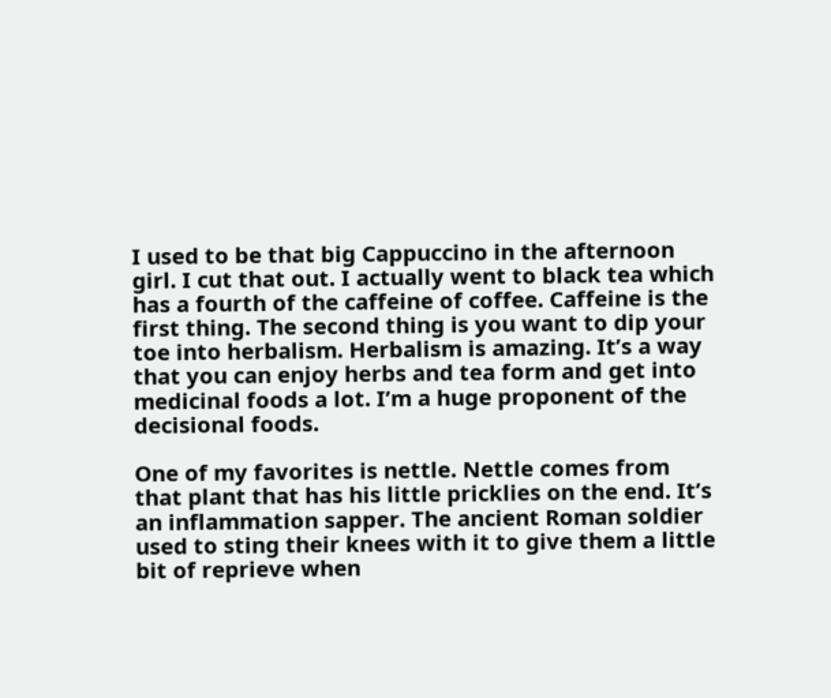I used to be that big Cappuccino in the afternoon girl. I cut that out. I actually went to black tea which has a fourth of the caffeine of coffee. Caffeine is the first thing. The second thing is you want to dip your toe into herbalism. Herbalism is amazing. It’s a way that you can enjoy herbs and tea form and get into medicinal foods a lot. I’m a huge proponent of the decisional foods.

One of my favorites is nettle. Nettle comes from that plant that has his little pricklies on the end. It’s an inflammation sapper. The ancient Roman soldier used to sting their knees with it to give them a little bit of reprieve when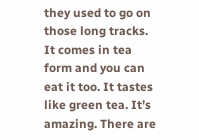they used to go on those long tracks. It comes in tea form and you can eat it too. It tastes like green tea. It’s amazing. There are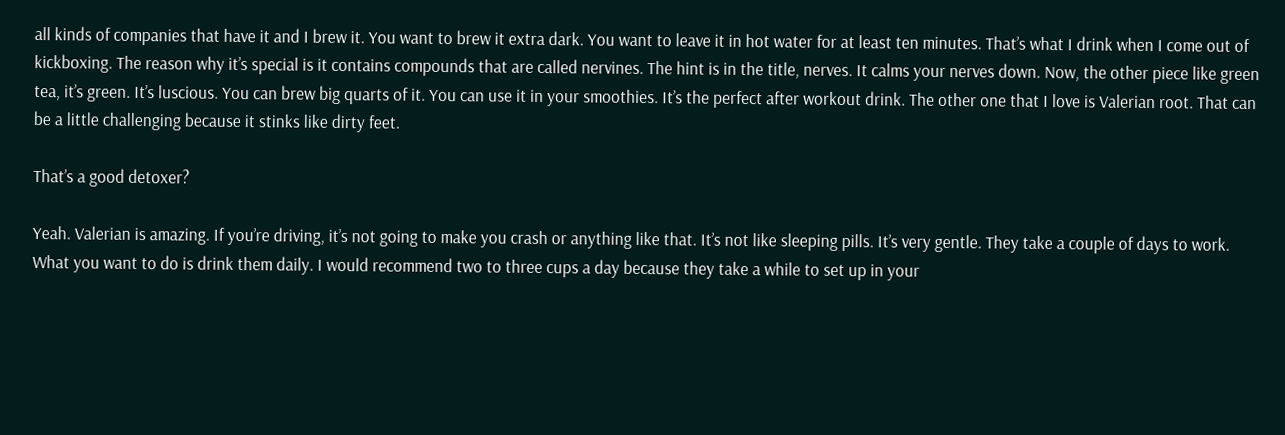all kinds of companies that have it and I brew it. You want to brew it extra dark. You want to leave it in hot water for at least ten minutes. That’s what I drink when I come out of kickboxing. The reason why it’s special is it contains compounds that are called nervines. The hint is in the title, nerves. It calms your nerves down. Now, the other piece like green tea, it’s green. It’s luscious. You can brew big quarts of it. You can use it in your smoothies. It’s the perfect after workout drink. The other one that I love is Valerian root. That can be a little challenging because it stinks like dirty feet.

That’s a good detoxer?

Yeah. Valerian is amazing. If you’re driving, it’s not going to make you crash or anything like that. It’s not like sleeping pills. It’s very gentle. They take a couple of days to work. What you want to do is drink them daily. I would recommend two to three cups a day because they take a while to set up in your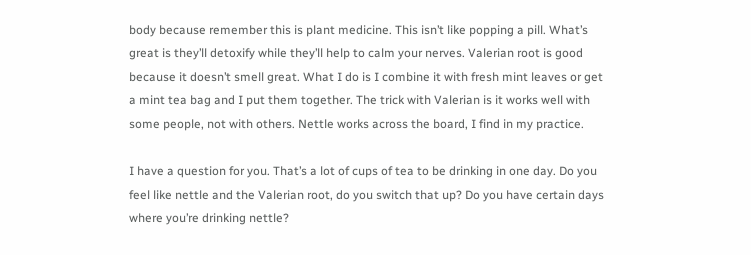body because remember this is plant medicine. This isn’t like popping a pill. What’s great is they’ll detoxify while they’ll help to calm your nerves. Valerian root is good because it doesn’t smell great. What I do is I combine it with fresh mint leaves or get a mint tea bag and I put them together. The trick with Valerian is it works well with some people, not with others. Nettle works across the board, I find in my practice.

I have a question for you. That’s a lot of cups of tea to be drinking in one day. Do you feel like nettle and the Valerian root, do you switch that up? Do you have certain days where you’re drinking nettle?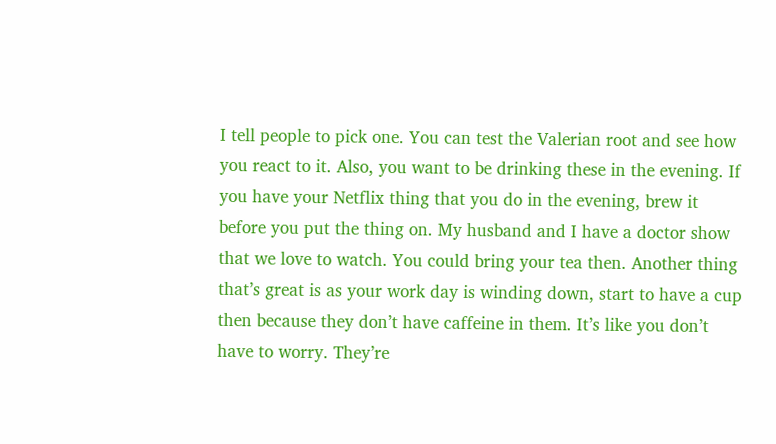I tell people to pick one. You can test the Valerian root and see how you react to it. Also, you want to be drinking these in the evening. If you have your Netflix thing that you do in the evening, brew it before you put the thing on. My husband and I have a doctor show that we love to watch. You could bring your tea then. Another thing that’s great is as your work day is winding down, start to have a cup then because they don’t have caffeine in them. It’s like you don’t have to worry. They’re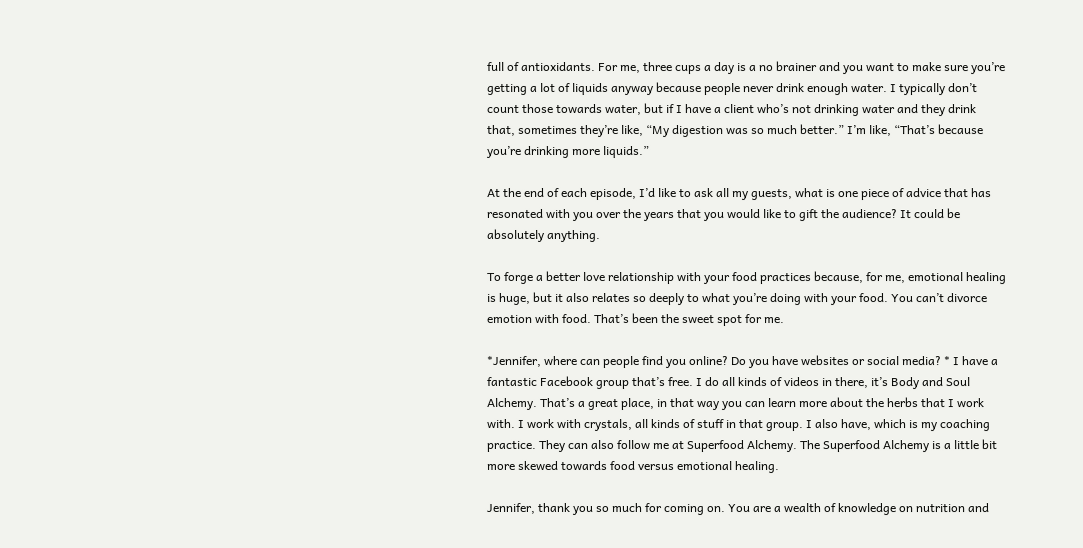full of antioxidants. For me, three cups a day is a no brainer and you want to make sure you’re getting a lot of liquids anyway because people never drink enough water. I typically don’t count those towards water, but if I have a client who’s not drinking water and they drink that, sometimes they’re like, “My digestion was so much better.” I’m like, “That’s because you’re drinking more liquids.”

At the end of each episode, I’d like to ask all my guests, what is one piece of advice that has resonated with you over the years that you would like to gift the audience? It could be absolutely anything.

To forge a better love relationship with your food practices because, for me, emotional healing is huge, but it also relates so deeply to what you’re doing with your food. You can’t divorce emotion with food. That’s been the sweet spot for me.

*Jennifer, where can people find you online? Do you have websites or social media? * I have a fantastic Facebook group that’s free. I do all kinds of videos in there, it’s Body and Soul Alchemy. That’s a great place, in that way you can learn more about the herbs that I work with. I work with crystals, all kinds of stuff in that group. I also have, which is my coaching practice. They can also follow me at Superfood Alchemy. The Superfood Alchemy is a little bit more skewed towards food versus emotional healing.

Jennifer, thank you so much for coming on. You are a wealth of knowledge on nutrition and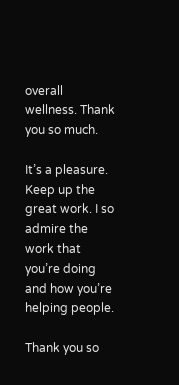overall wellness. Thank you so much.

It’s a pleasure. Keep up the great work. I so admire the work that you’re doing and how you’re helping people.

Thank you so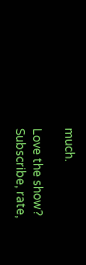much.

Love the show? Subscribe, rate,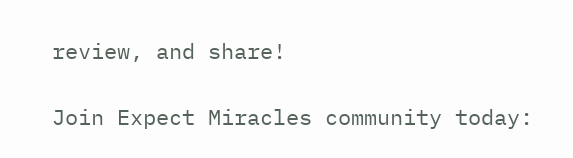review, and share!

Join Expect Miracles community today: